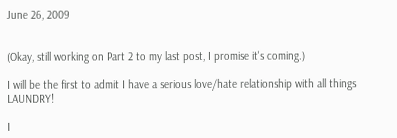June 26, 2009


(Okay, still working on Part 2 to my last post, I promise it's coming.)

I will be the first to admit I have a serious love/hate relationship with all things LAUNDRY!

I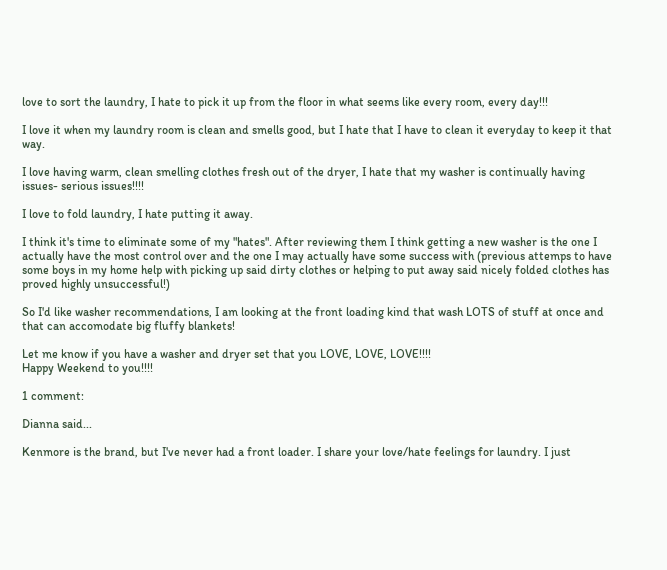love to sort the laundry, I hate to pick it up from the floor in what seems like every room, every day!!!

I love it when my laundry room is clean and smells good, but I hate that I have to clean it everyday to keep it that way.

I love having warm, clean smelling clothes fresh out of the dryer, I hate that my washer is continually having issues- serious issues!!!!

I love to fold laundry, I hate putting it away.

I think it's time to eliminate some of my "hates". After reviewing them I think getting a new washer is the one I actually have the most control over and the one I may actually have some success with (previous attemps to have some boys in my home help with picking up said dirty clothes or helping to put away said nicely folded clothes has proved highly unsuccessful!)

So I'd like washer recommendations, I am looking at the front loading kind that wash LOTS of stuff at once and that can accomodate big fluffy blankets!

Let me know if you have a washer and dryer set that you LOVE, LOVE, LOVE!!!!
Happy Weekend to you!!!!

1 comment:

Dianna said...

Kenmore is the brand, but I've never had a front loader. I share your love/hate feelings for laundry. I just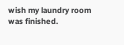wish my laundry room was finished.